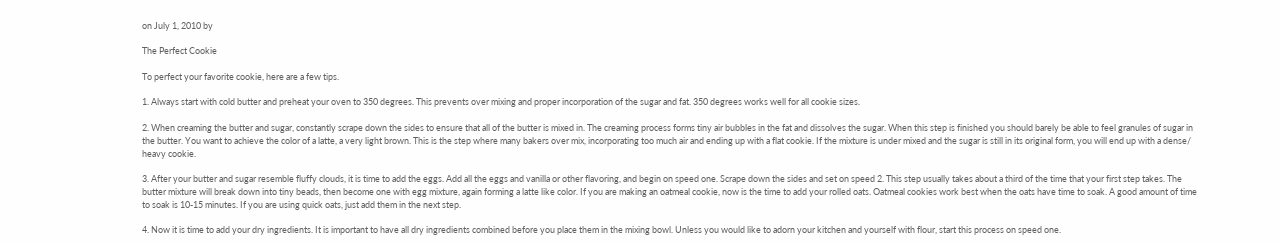on July 1, 2010 by

The Perfect Cookie

To perfect your favorite cookie, here are a few tips.

1. Always start with cold butter and preheat your oven to 350 degrees. This prevents over mixing and proper incorporation of the sugar and fat. 350 degrees works well for all cookie sizes.

2. When creaming the butter and sugar, constantly scrape down the sides to ensure that all of the butter is mixed in. The creaming process forms tiny air bubbles in the fat and dissolves the sugar. When this step is finished you should barely be able to feel granules of sugar in the butter. You want to achieve the color of a latte, a very light brown. This is the step where many bakers over mix, incorporating too much air and ending up with a flat cookie. If the mixture is under mixed and the sugar is still in its original form, you will end up with a dense/ heavy cookie.

3. After your butter and sugar resemble fluffy clouds, it is time to add the eggs. Add all the eggs and vanilla or other flavoring, and begin on speed one. Scrape down the sides and set on speed 2. This step usually takes about a third of the time that your first step takes. The butter mixture will break down into tiny beads, then become one with egg mixture, again forming a latte like color. If you are making an oatmeal cookie, now is the time to add your rolled oats. Oatmeal cookies work best when the oats have time to soak. A good amount of time to soak is 10-15 minutes. If you are using quick oats, just add them in the next step.

4. Now it is time to add your dry ingredients. It is important to have all dry ingredients combined before you place them in the mixing bowl. Unless you would like to adorn your kitchen and yourself with flour, start this process on speed one.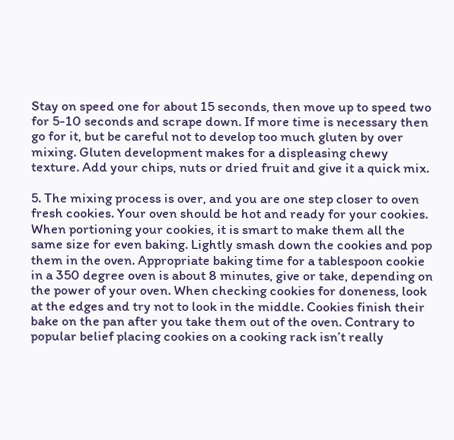Stay on speed one for about 15 seconds, then move up to speed two for 5-10 seconds and scrape down. If more time is necessary then go for it, but be careful not to develop too much gluten by over mixing. Gluten development makes for a displeasing chewy texture. Add your chips, nuts or dried fruit and give it a quick mix.

5. The mixing process is over, and you are one step closer to oven fresh cookies. Your oven should be hot and ready for your cookies. When portioning your cookies, it is smart to make them all the same size for even baking. Lightly smash down the cookies and pop them in the oven. Appropriate baking time for a tablespoon cookie in a 350 degree oven is about 8 minutes, give or take, depending on the power of your oven. When checking cookies for doneness, look at the edges and try not to look in the middle. Cookies finish their bake on the pan after you take them out of the oven. Contrary to popular belief placing cookies on a cooking rack isn’t really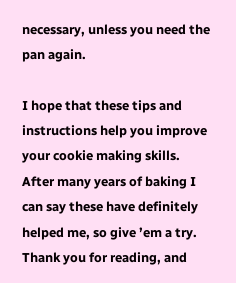necessary, unless you need the pan again.

I hope that these tips and instructions help you improve your cookie making skills. After many years of baking I can say these have definitely helped me, so give ’em a try. Thank you for reading, and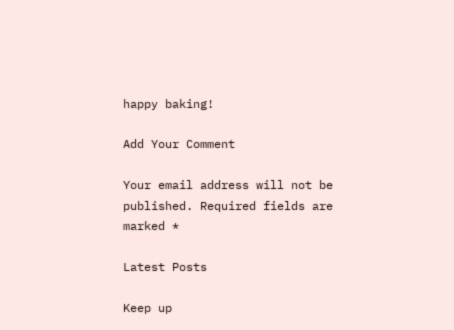happy baking!

Add Your Comment

Your email address will not be published. Required fields are marked *

Latest Posts

Keep up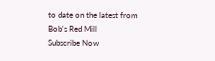to date on the latest from
Bob's Red Mill
Subscribe Now